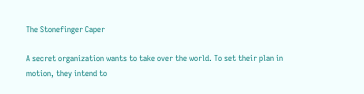The Stonefinger Caper

A secret organization wants to take over the world. To set their plan in motion, they intend to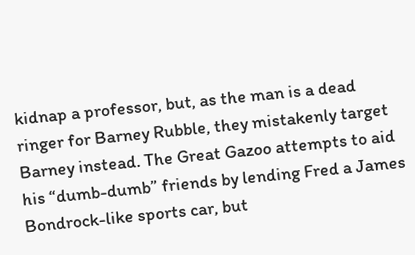kidnap a professor, but, as the man is a dead ringer for Barney Rubble, they mistakenly target Barney instead. The Great Gazoo attempts to aid his “dumb-dumb” friends by lending Fred a James Bondrock-like sports car, but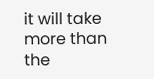it will take more than the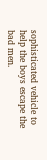sophisticated vehicle to help the boys escape the bad men.